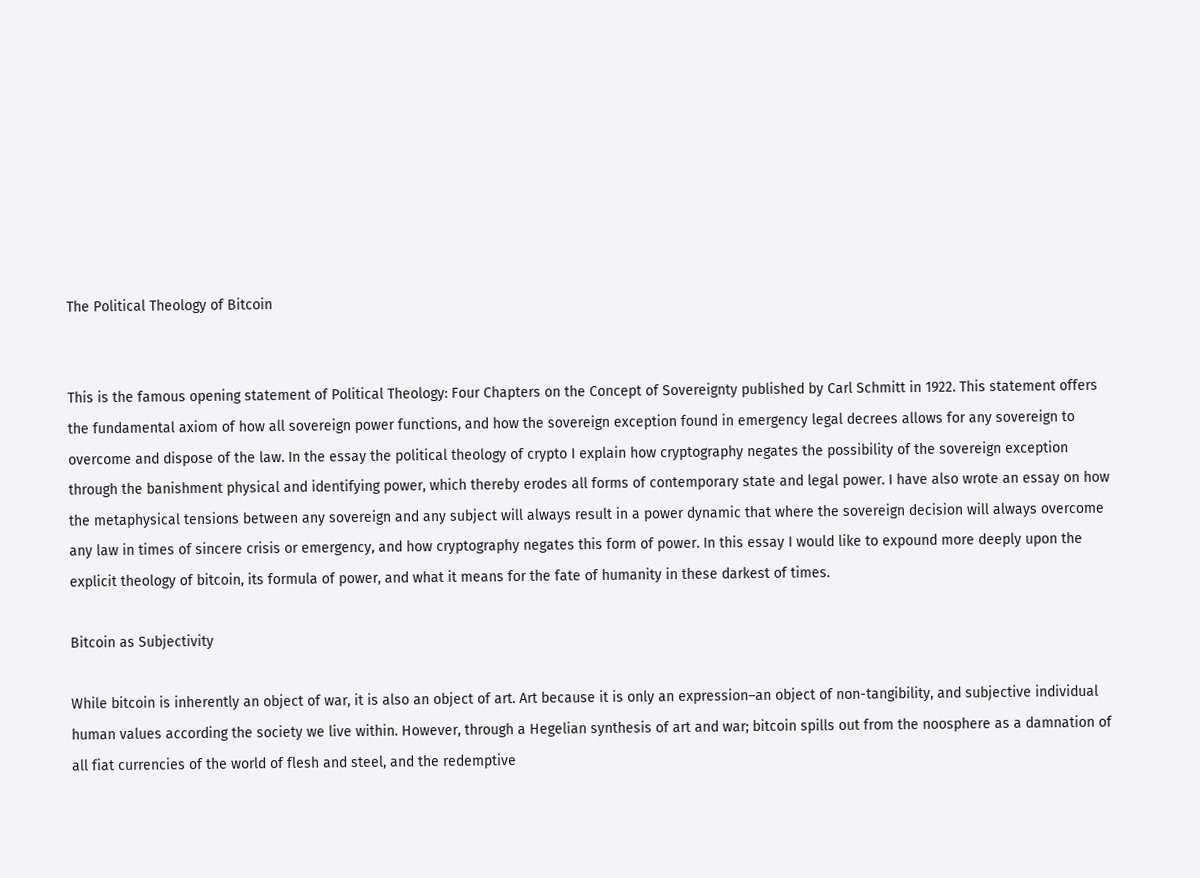The Political Theology of Bitcoin


This is the famous opening statement of Political Theology: Four Chapters on the Concept of Sovereignty published by Carl Schmitt in 1922. This statement offers the fundamental axiom of how all sovereign power functions, and how the sovereign exception found in emergency legal decrees allows for any sovereign to overcome and dispose of the law. In the essay the political theology of crypto I explain how cryptography negates the possibility of the sovereign exception through the banishment physical and identifying power, which thereby erodes all forms of contemporary state and legal power. I have also wrote an essay on how the metaphysical tensions between any sovereign and any subject will always result in a power dynamic that where the sovereign decision will always overcome any law in times of sincere crisis or emergency, and how cryptography negates this form of power. In this essay I would like to expound more deeply upon the explicit theology of bitcoin, its formula of power, and what it means for the fate of humanity in these darkest of times.

Bitcoin as Subjectivity

While bitcoin is inherently an object of war, it is also an object of art. Art because it is only an expression–an object of non-tangibility, and subjective individual human values according the society we live within. However, through a Hegelian synthesis of art and war; bitcoin spills out from the noosphere as a damnation of all fiat currencies of the world of flesh and steel, and the redemptive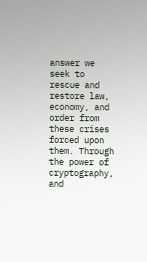answer we seek to rescue and restore law, economy, and order from these crises forced upon them. Through the power of cryptography, and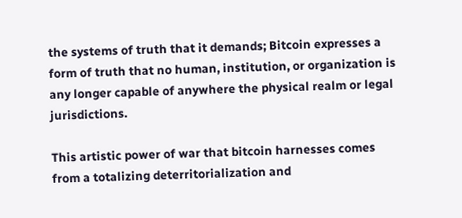the systems of truth that it demands; Bitcoin expresses a form of truth that no human, institution, or organization is any longer capable of anywhere the physical realm or legal jurisdictions.

This artistic power of war that bitcoin harnesses comes from a totalizing deterritorialization and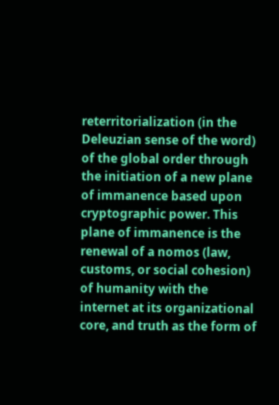reterritorialization (in the Deleuzian sense of the word) of the global order through the initiation of a new plane of immanence based upon cryptographic power. This plane of immanence is the renewal of a nomos (law, customs, or social cohesion) of humanity with the internet at its organizational core, and truth as the form of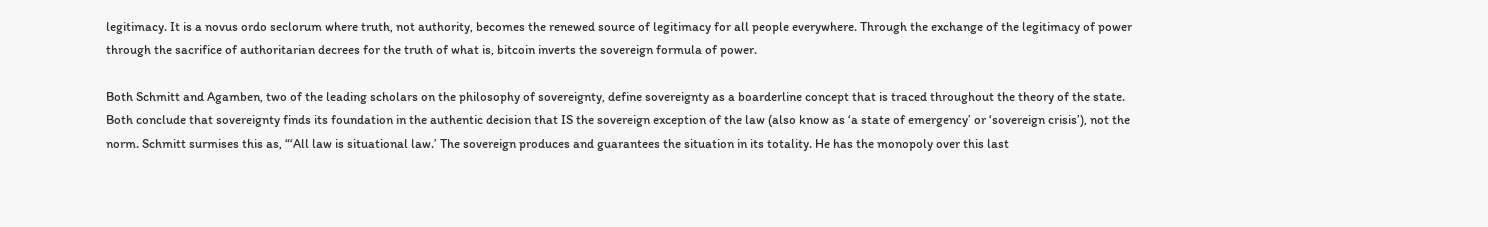legitimacy. It is a novus ordo seclorum where truth, not authority, becomes the renewed source of legitimacy for all people everywhere. Through the exchange of the legitimacy of power through the sacrifice of authoritarian decrees for the truth of what is, bitcoin inverts the sovereign formula of power.

Both Schmitt and Agamben, two of the leading scholars on the philosophy of sovereignty, define sovereignty as a boarderline concept that is traced throughout the theory of the state. Both conclude that sovereignty finds its foundation in the authentic decision that IS the sovereign exception of the law (also know as ‘a state of emergency’ or ‘sovereign crisis’), not the norm. Schmitt surmises this as, “‘All law is situational law.’ The sovereign produces and guarantees the situation in its totality. He has the monopoly over this last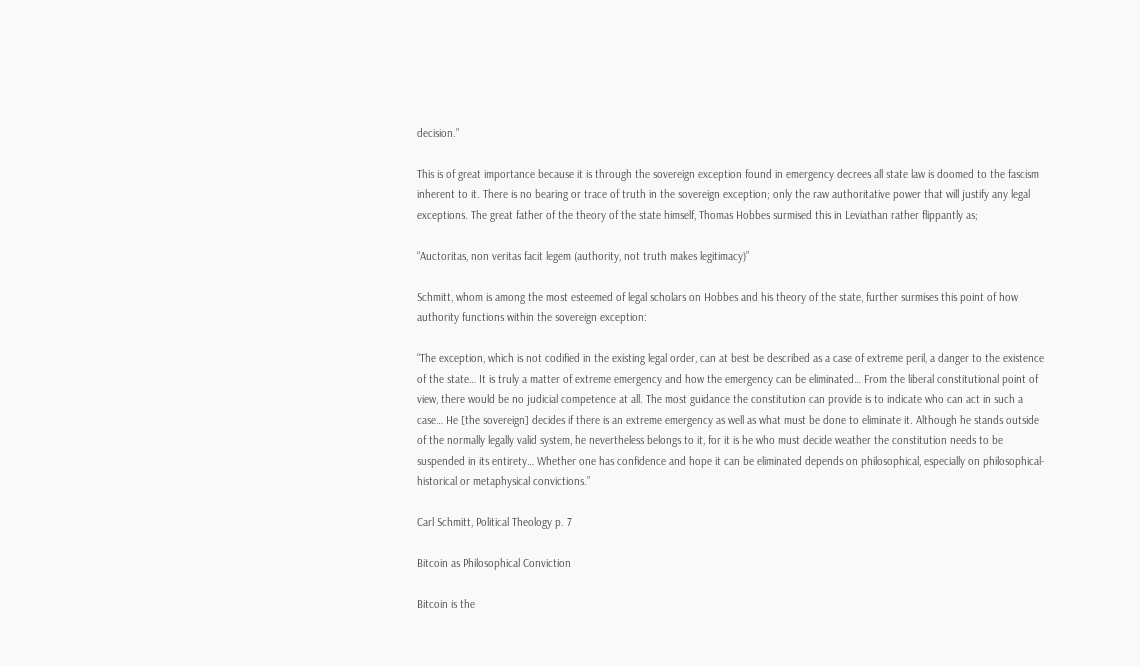decision.”

This is of great importance because it is through the sovereign exception found in emergency decrees all state law is doomed to the fascism inherent to it. There is no bearing or trace of truth in the sovereign exception; only the raw authoritative power that will justify any legal exceptions. The great father of the theory of the state himself, Thomas Hobbes surmised this in Leviathan rather flippantly as;

“Auctoritas, non veritas facit legem (authority, not truth makes legitimacy)”

Schmitt, whom is among the most esteemed of legal scholars on Hobbes and his theory of the state, further surmises this point of how authority functions within the sovereign exception:

“The exception, which is not codified in the existing legal order, can at best be described as a case of extreme peril, a danger to the existence of the state… It is truly a matter of extreme emergency and how the emergency can be eliminated… From the liberal constitutional point of view, there would be no judicial competence at all. The most guidance the constitution can provide is to indicate who can act in such a case… He [the sovereign] decides if there is an extreme emergency as well as what must be done to eliminate it. Although he stands outside of the normally legally valid system, he nevertheless belongs to it, for it is he who must decide weather the constitution needs to be suspended in its entirety… Whether one has confidence and hope it can be eliminated depends on philosophical, especially on philosophical-historical or metaphysical convictions.”

Carl Schmitt, Political Theology p. 7

Bitcoin as Philosophical Conviction

Bitcoin is the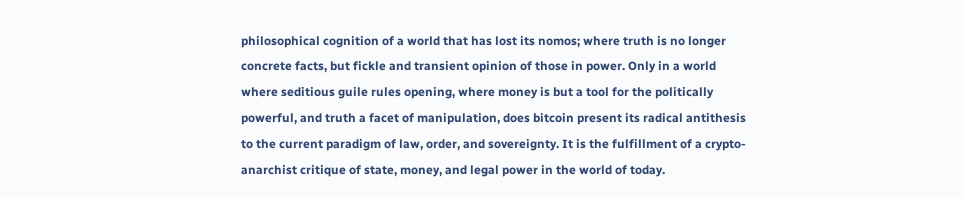philosophical cognition of a world that has lost its nomos; where truth is no longer concrete facts, but fickle and transient opinion of those in power. Only in a world where seditious guile rules opening, where money is but a tool for the politically powerful, and truth a facet of manipulation, does bitcoin present its radical antithesis to the current paradigm of law, order, and sovereignty. It is the fulfillment of a crypto-anarchist critique of state, money, and legal power in the world of today.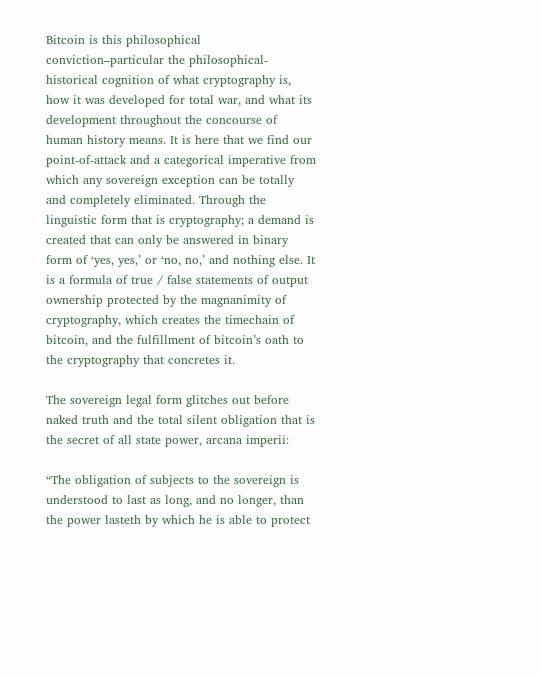Bitcoin is this philosophical conviction–particular the philosophical-historical cognition of what cryptography is, how it was developed for total war, and what its development throughout the concourse of human history means. It is here that we find our point-of-attack and a categorical imperative from which any sovereign exception can be totally and completely eliminated. Through the linguistic form that is cryptography; a demand is created that can only be answered in binary form of ‘yes, yes,’ or ‘no, no,’ and nothing else. It is a formula of true / false statements of output ownership protected by the magnanimity of cryptography, which creates the timechain of bitcoin, and the fulfillment of bitcoin’s oath to the cryptography that concretes it.

The sovereign legal form glitches out before naked truth and the total silent obligation that is the secret of all state power, arcana imperii:

“The obligation of subjects to the sovereign is understood to last as long, and no longer, than the power lasteth by which he is able to protect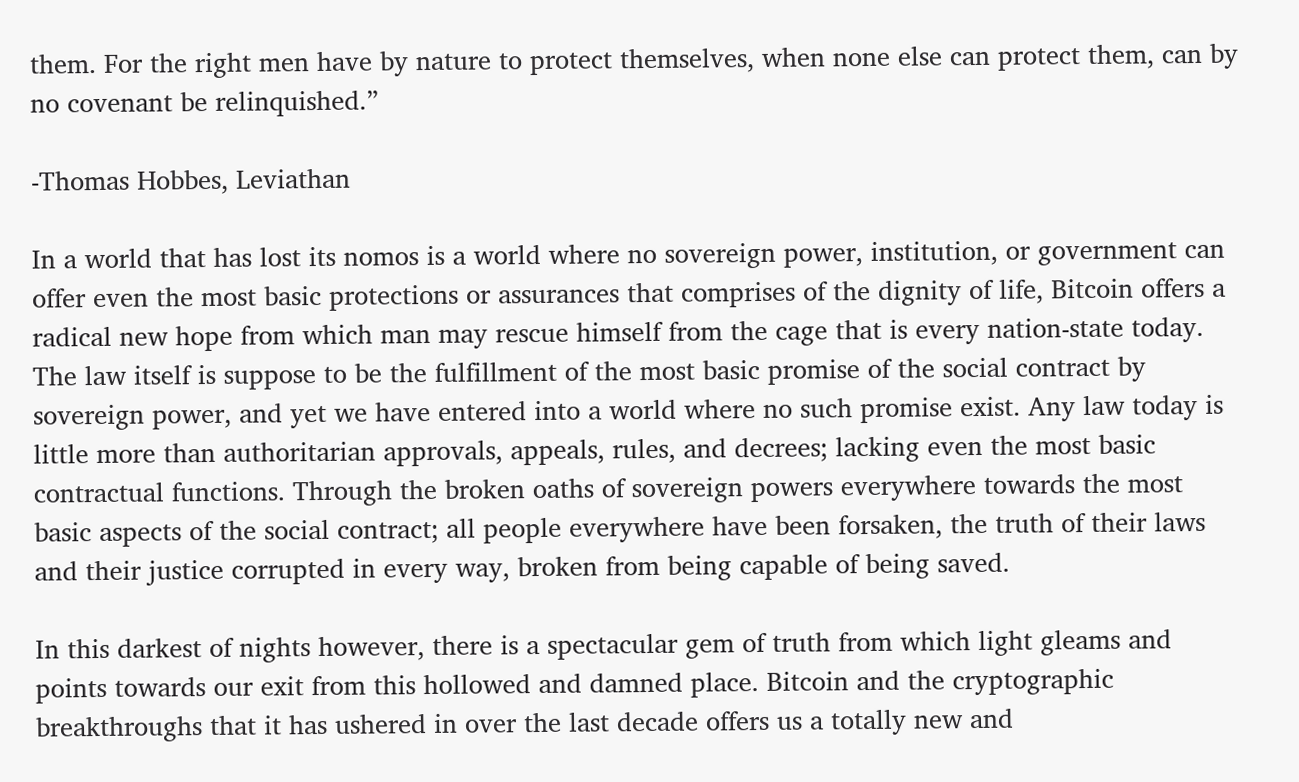them. For the right men have by nature to protect themselves, when none else can protect them, can by no covenant be relinquished.”

-Thomas Hobbes, Leviathan

In a world that has lost its nomos is a world where no sovereign power, institution, or government can offer even the most basic protections or assurances that comprises of the dignity of life, Bitcoin offers a radical new hope from which man may rescue himself from the cage that is every nation-state today. The law itself is suppose to be the fulfillment of the most basic promise of the social contract by sovereign power, and yet we have entered into a world where no such promise exist. Any law today is little more than authoritarian approvals, appeals, rules, and decrees; lacking even the most basic contractual functions. Through the broken oaths of sovereign powers everywhere towards the most basic aspects of the social contract; all people everywhere have been forsaken, the truth of their laws and their justice corrupted in every way, broken from being capable of being saved.

In this darkest of nights however, there is a spectacular gem of truth from which light gleams and points towards our exit from this hollowed and damned place. Bitcoin and the cryptographic breakthroughs that it has ushered in over the last decade offers us a totally new and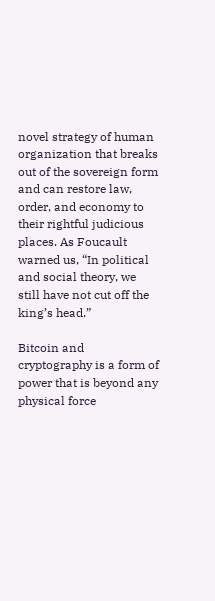novel strategy of human organization that breaks out of the sovereign form and can restore law, order, and economy to their rightful judicious places. As Foucault warned us, “In political and social theory, we still have not cut off the king’s head.”

Bitcoin and cryptography is a form of power that is beyond any physical force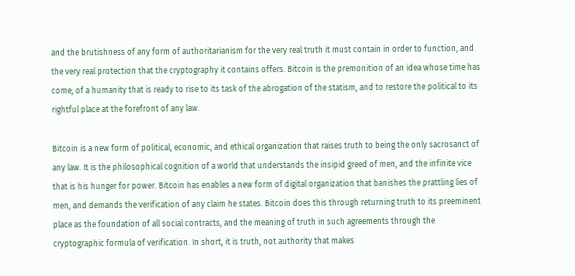and the brutishness of any form of authoritarianism for the very real truth it must contain in order to function, and the very real protection that the cryptography it contains offers. Bitcoin is the premonition of an idea whose time has come; of a humanity that is ready to rise to its task of the abrogation of the statism, and to restore the political to its rightful place at the forefront of any law.

Bitcoin is a new form of political, economic, and ethical organization that raises truth to being the only sacrosanct of any law. It is the philosophical cognition of a world that understands the insipid greed of men, and the infinite vice that is his hunger for power. Bitcoin has enables a new form of digital organization that banishes the prattling lies of men, and demands the verification of any claim he states. Bitcoin does this through returning truth to its preeminent place as the foundation of all social contracts, and the meaning of truth in such agreements through the cryptographic formula of verification. In short, it is truth, not authority that makes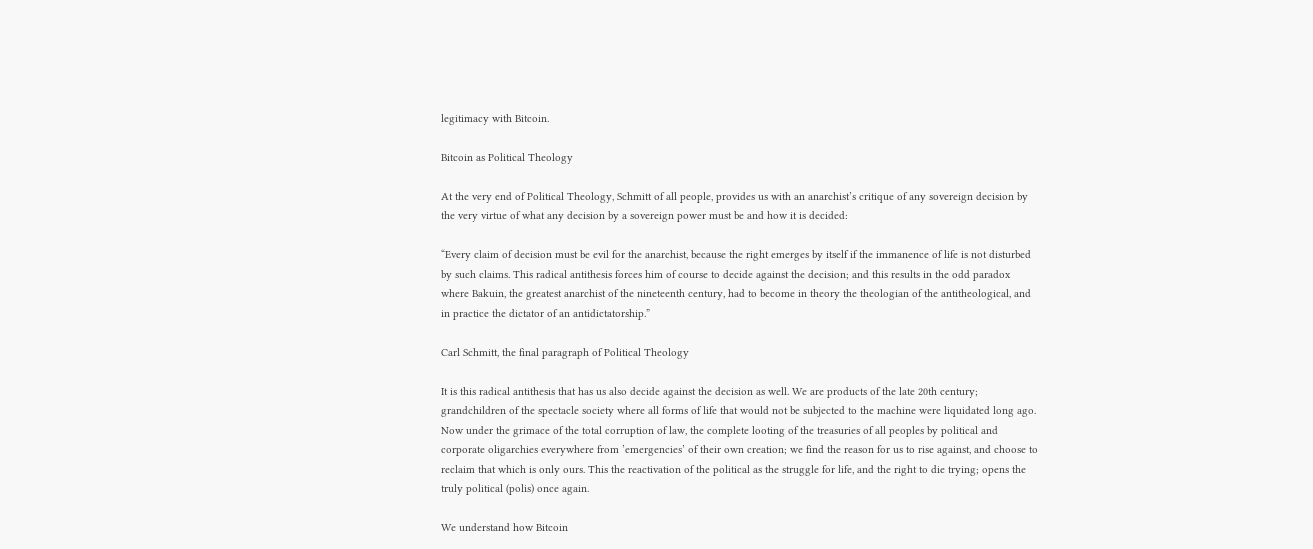legitimacy with Bitcoin.

Bitcoin as Political Theology

At the very end of Political Theology, Schmitt of all people, provides us with an anarchist’s critique of any sovereign decision by the very virtue of what any decision by a sovereign power must be and how it is decided:

“Every claim of decision must be evil for the anarchist, because the right emerges by itself if the immanence of life is not disturbed by such claims. This radical antithesis forces him of course to decide against the decision; and this results in the odd paradox where Bakuin, the greatest anarchist of the nineteenth century, had to become in theory the theologian of the antitheological, and in practice the dictator of an antidictatorship.”

Carl Schmitt, the final paragraph of Political Theology

It is this radical antithesis that has us also decide against the decision as well. We are products of the late 20th century; grandchildren of the spectacle society where all forms of life that would not be subjected to the machine were liquidated long ago. Now under the grimace of the total corruption of law, the complete looting of the treasuries of all peoples by political and corporate oligarchies everywhere from ’emergencies’ of their own creation; we find the reason for us to rise against, and choose to reclaim that which is only ours. This the reactivation of the political as the struggle for life, and the right to die trying; opens the truly political (polis) once again.

We understand how Bitcoin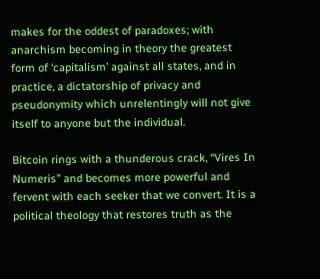makes for the oddest of paradoxes; with anarchism becoming in theory the greatest form of ‘capitalism’ against all states, and in practice, a dictatorship of privacy and pseudonymity which unrelentingly will not give itself to anyone but the individual.

Bitcoin rings with a thunderous crack, “Vires In Numeris” and becomes more powerful and fervent with each seeker that we convert. It is a political theology that restores truth as the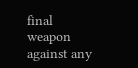final weapon against any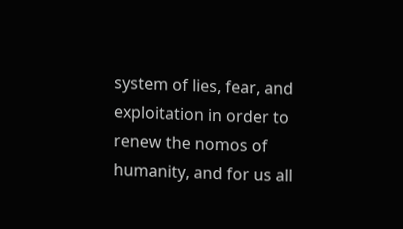system of lies, fear, and exploitation in order to renew the nomos of humanity, and for us all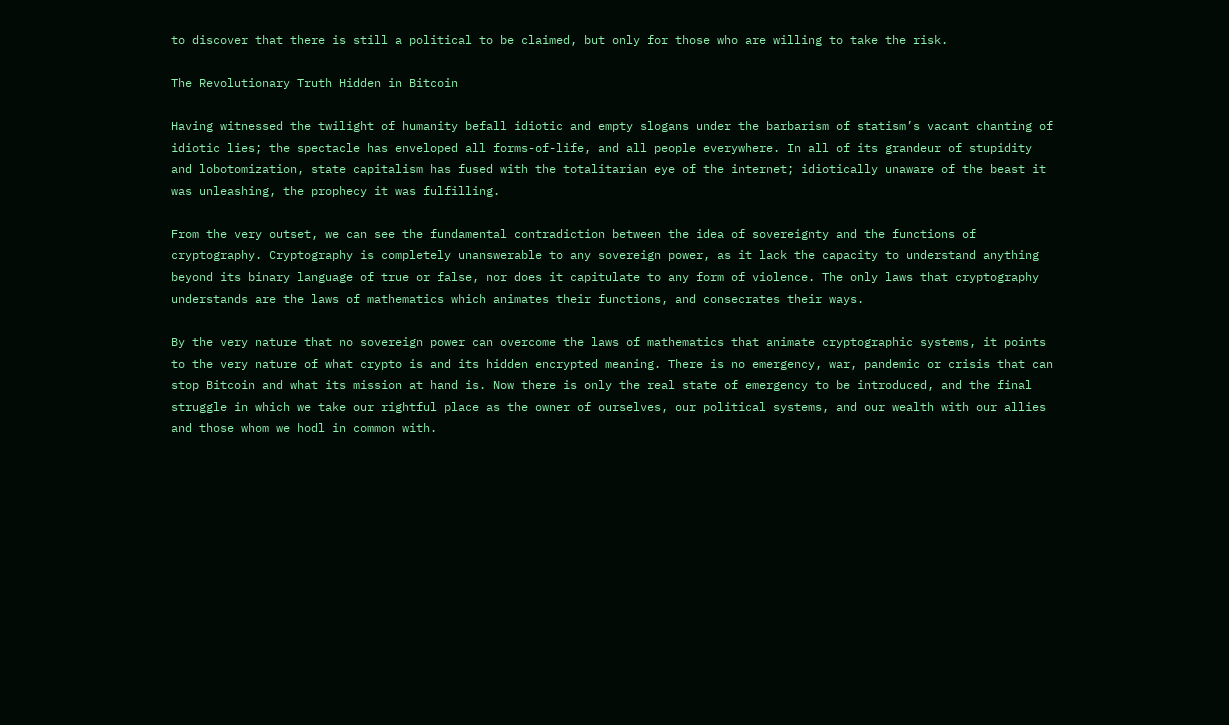to discover that there is still a political to be claimed, but only for those who are willing to take the risk.

The Revolutionary Truth Hidden in Bitcoin

Having witnessed the twilight of humanity befall idiotic and empty slogans under the barbarism of statism’s vacant chanting of idiotic lies; the spectacle has enveloped all forms-of-life, and all people everywhere. In all of its grandeur of stupidity and lobotomization, state capitalism has fused with the totalitarian eye of the internet; idiotically unaware of the beast it was unleashing, the prophecy it was fulfilling.

From the very outset, we can see the fundamental contradiction between the idea of sovereignty and the functions of cryptography. Cryptography is completely unanswerable to any sovereign power, as it lack the capacity to understand anything beyond its binary language of true or false, nor does it capitulate to any form of violence. The only laws that cryptography understands are the laws of mathematics which animates their functions, and consecrates their ways.

By the very nature that no sovereign power can overcome the laws of mathematics that animate cryptographic systems, it points to the very nature of what crypto is and its hidden encrypted meaning. There is no emergency, war, pandemic or crisis that can stop Bitcoin and what its mission at hand is. Now there is only the real state of emergency to be introduced, and the final struggle in which we take our rightful place as the owner of ourselves, our political systems, and our wealth with our allies and those whom we hodl in common with.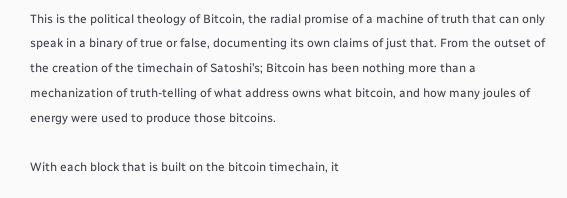This is the political theology of Bitcoin, the radial promise of a machine of truth that can only speak in a binary of true or false, documenting its own claims of just that. From the outset of the creation of the timechain of Satoshi’s; Bitcoin has been nothing more than a mechanization of truth-telling of what address owns what bitcoin, and how many joules of energy were used to produce those bitcoins.

With each block that is built on the bitcoin timechain, it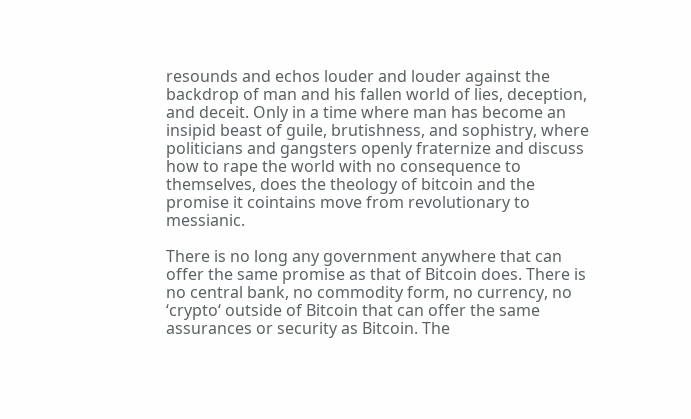resounds and echos louder and louder against the backdrop of man and his fallen world of lies, deception, and deceit. Only in a time where man has become an insipid beast of guile, brutishness, and sophistry, where politicians and gangsters openly fraternize and discuss how to rape the world with no consequence to themselves, does the theology of bitcoin and the promise it cointains move from revolutionary to messianic.

There is no long any government anywhere that can offer the same promise as that of Bitcoin does. There is no central bank, no commodity form, no currency, no ‘crypto‘ outside of Bitcoin that can offer the same assurances or security as Bitcoin. The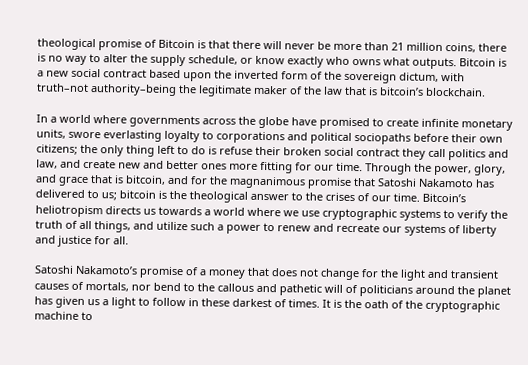theological promise of Bitcoin is that there will never be more than 21 million coins, there is no way to alter the supply schedule, or know exactly who owns what outputs. Bitcoin is a new social contract based upon the inverted form of the sovereign dictum, with truth–not authority–being the legitimate maker of the law that is bitcoin’s blockchain.

In a world where governments across the globe have promised to create infinite monetary units, swore everlasting loyalty to corporations and political sociopaths before their own citizens; the only thing left to do is refuse their broken social contract they call politics and law, and create new and better ones more fitting for our time. Through the power, glory, and grace that is bitcoin, and for the magnanimous promise that Satoshi Nakamoto has delivered to us; bitcoin is the theological answer to the crises of our time. Bitcoin’s heliotropism directs us towards a world where we use cryptographic systems to verify the truth of all things, and utilize such a power to renew and recreate our systems of liberty and justice for all.

Satoshi Nakamoto’s promise of a money that does not change for the light and transient causes of mortals, nor bend to the callous and pathetic will of politicians around the planet has given us a light to follow in these darkest of times. It is the oath of the cryptographic machine to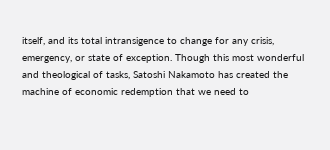itself, and its total intransigence to change for any crisis, emergency, or state of exception. Though this most wonderful and theological of tasks, Satoshi Nakamoto has created the machine of economic redemption that we need to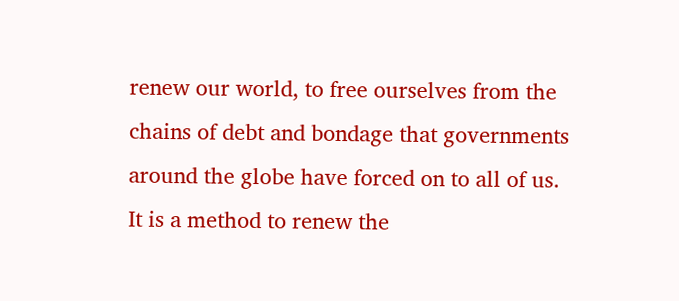renew our world, to free ourselves from the chains of debt and bondage that governments around the globe have forced on to all of us. It is a method to renew the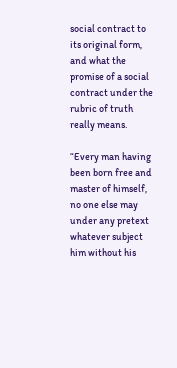social contract to its original form, and what the promise of a social contract under the rubric of truth really means.

“Every man having been born free and master of himself, no one else may under any pretext whatever subject him without his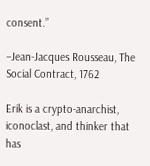consent.”

–Jean-Jacques Rousseau, The Social Contract, 1762

Erik is a crypto-anarchist, iconoclast, and thinker that has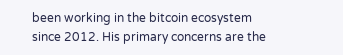been working in the bitcoin ecosystem since 2012. His primary concerns are the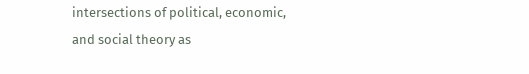intersections of political, economic, and social theory as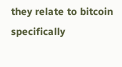they relate to bitcoin specifically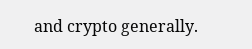and crypto generally.